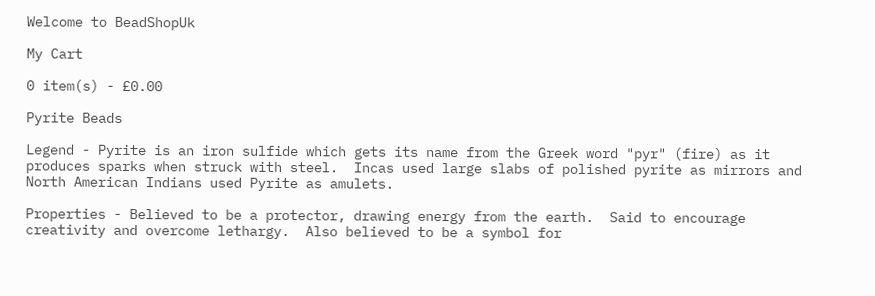Welcome to BeadShopUk

My Cart

0 item(s) - £0.00

Pyrite Beads

Legend - Pyrite is an iron sulfide which gets its name from the Greek word "pyr" (fire) as it produces sparks when struck with steel.  Incas used large slabs of polished pyrite as mirrors and North American Indians used Pyrite as amulets.

Properties - Believed to be a protector, drawing energy from the earth.  Said to encourage creativity and overcome lethargy.  Also believed to be a symbol for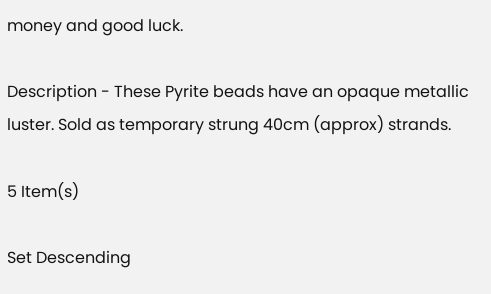money and good luck.

Description - These Pyrite beads have an opaque metallic luster. Sold as temporary strung 40cm (approx) strands.

5 Item(s)

Set Descending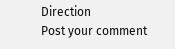Direction
Post your comment